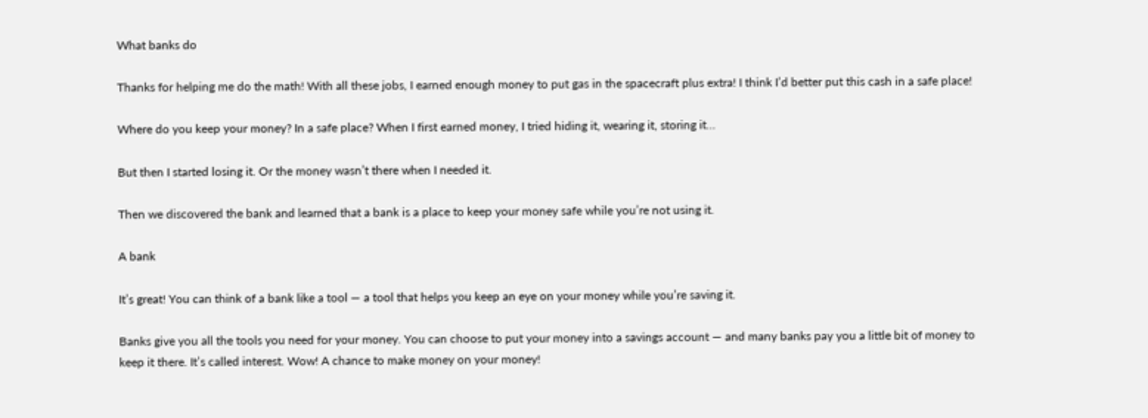What banks do

Thanks for helping me do the math! With all these jobs, I earned enough money to put gas in the spacecraft plus extra! I think I’d better put this cash in a safe place!

Where do you keep your money? In a safe place? When I first earned money, I tried hiding it, wearing it, storing it…

But then I started losing it. Or the money wasn’t there when I needed it.

Then we discovered the bank and learned that a bank is a place to keep your money safe while you’re not using it.

A bank

It’s great! You can think of a bank like a tool — a tool that helps you keep an eye on your money while you’re saving it.

Banks give you all the tools you need for your money. You can choose to put your money into a savings account — and many banks pay you a little bit of money to keep it there. It’s called interest. Wow! A chance to make money on your money!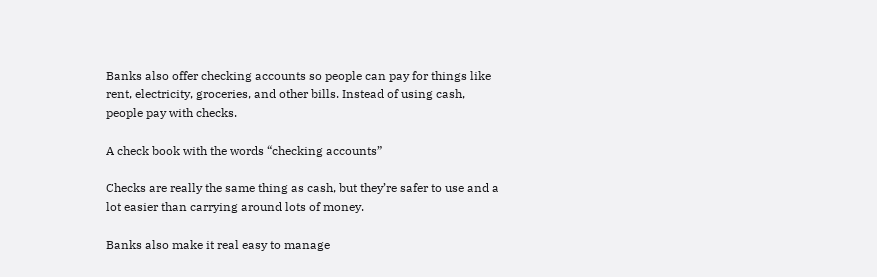Banks also offer checking accounts so people can pay for things like rent, electricity, groceries, and other bills. Instead of using cash, people pay with checks.

A check book with the words “checking accounts”

Checks are really the same thing as cash, but they’re safer to use and a lot easier than carrying around lots of money.

Banks also make it real easy to manage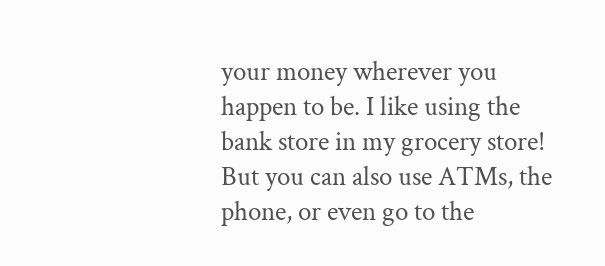your money wherever you happen to be. I like using the bank store in my grocery store! But you can also use ATMs, the phone, or even go to the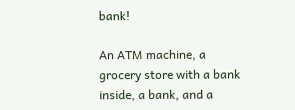bank!

An ATM machine, a grocery store with a bank inside, a bank, and a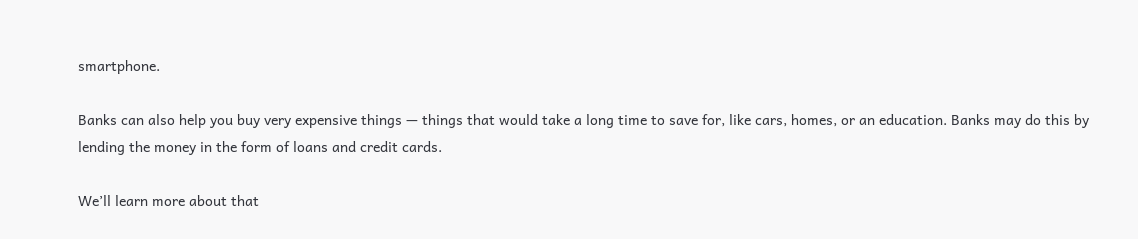smartphone.

Banks can also help you buy very expensive things — things that would take a long time to save for, like cars, homes, or an education. Banks may do this by lending the money in the form of loans and credit cards.

We’ll learn more about that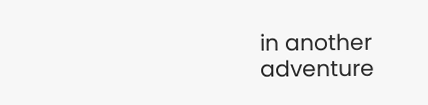in another adventure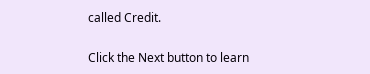called Credit.

Click the Next button to learn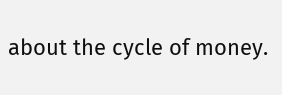about the cycle of money.